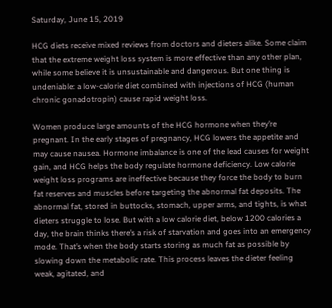Saturday, June 15, 2019

HCG diets receive mixed reviews from doctors and dieters alike. Some claim that the extreme weight loss system is more effective than any other plan, while some believe it is unsustainable and dangerous. But one thing is undeniable: a low-calorie diet combined with injections of HCG (human chronic gonadotropin) cause rapid weight loss.

Women produce large amounts of the HCG hormone when they’re pregnant. In the early stages of pregnancy, HCG lowers the appetite and may cause nausea. Hormone imbalance is one of the lead causes for weight gain, and HCG helps the body regulate hormone deficiency. Low calorie weight loss programs are ineffective because they force the body to burn fat reserves and muscles before targeting the abnormal fat deposits. The abnormal fat, stored in buttocks, stomach, upper arms, and tights, is what dieters struggle to lose. But with a low calorie diet, below 1200 calories a day, the brain thinks there’s a risk of starvation and goes into an emergency mode. That’s when the body starts storing as much fat as possible by slowing down the metabolic rate. This process leaves the dieter feeling weak, agitated, and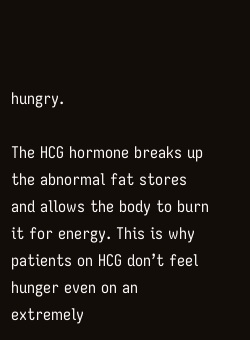hungry.

The HCG hormone breaks up the abnormal fat stores and allows the body to burn it for energy. This is why patients on HCG don’t feel hunger even on an extremely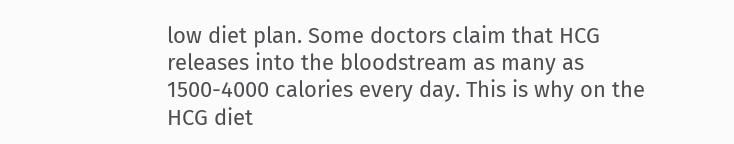low diet plan. Some doctors claim that HCG releases into the bloodstream as many as 1500-4000 calories every day. This is why on the HCG diet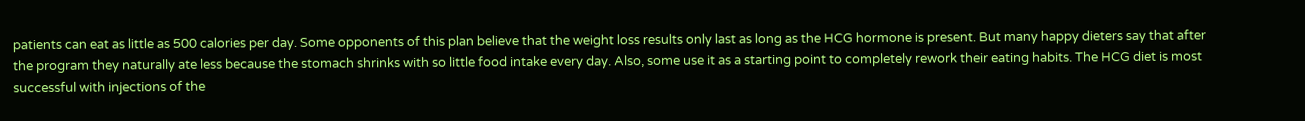patients can eat as little as 500 calories per day. Some opponents of this plan believe that the weight loss results only last as long as the HCG hormone is present. But many happy dieters say that after the program they naturally ate less because the stomach shrinks with so little food intake every day. Also, some use it as a starting point to completely rework their eating habits. The HCG diet is most successful with injections of the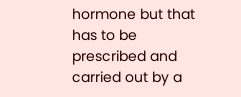hormone but that has to be prescribed and carried out by a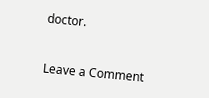doctor.


Leave a Comment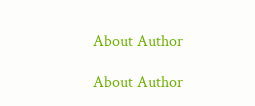About Author

About Author